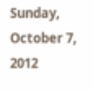Sunday, October 7, 2012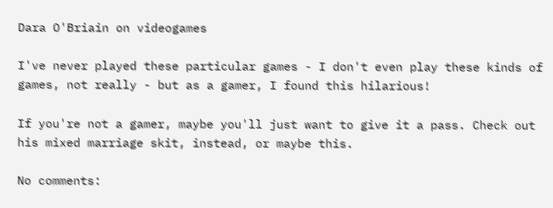Dara O'Briain on videogames

I've never played these particular games - I don't even play these kinds of games, not really - but as a gamer, I found this hilarious!

If you're not a gamer, maybe you'll just want to give it a pass. Check out his mixed marriage skit, instead, or maybe this.

No comments: